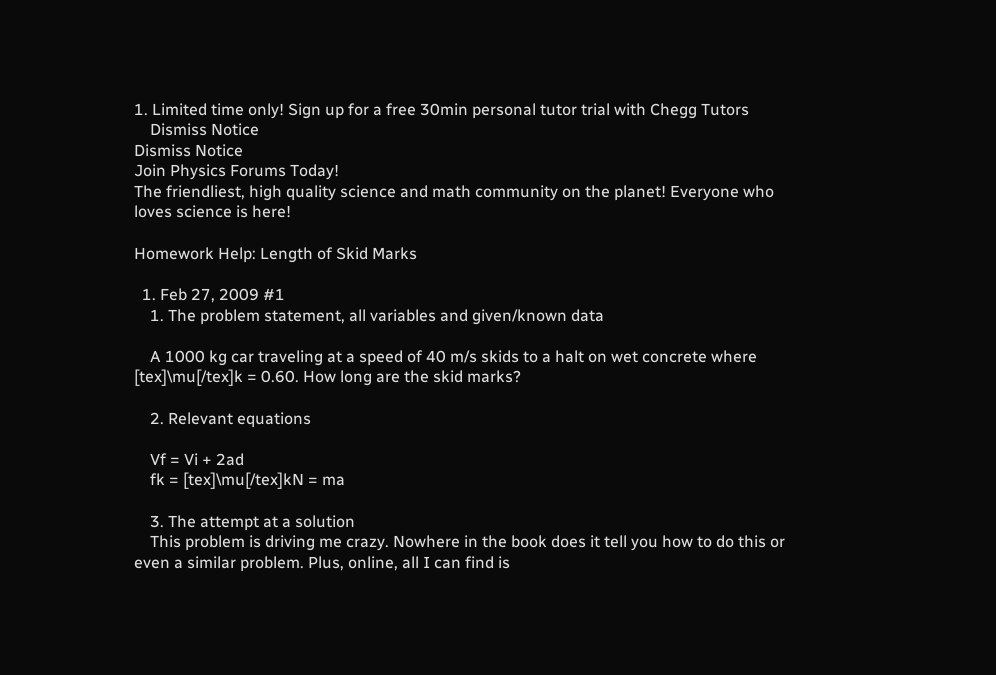1. Limited time only! Sign up for a free 30min personal tutor trial with Chegg Tutors
    Dismiss Notice
Dismiss Notice
Join Physics Forums Today!
The friendliest, high quality science and math community on the planet! Everyone who loves science is here!

Homework Help: Length of Skid Marks

  1. Feb 27, 2009 #1
    1. The problem statement, all variables and given/known data

    A 1000 kg car traveling at a speed of 40 m/s skids to a halt on wet concrete where [tex]\mu[/tex]k = 0.60. How long are the skid marks?

    2. Relevant equations

    Vf = Vi + 2ad
    fk = [tex]\mu[/tex]kN = ma

    3. The attempt at a solution
    This problem is driving me crazy. Nowhere in the book does it tell you how to do this or even a similar problem. Plus, online, all I can find is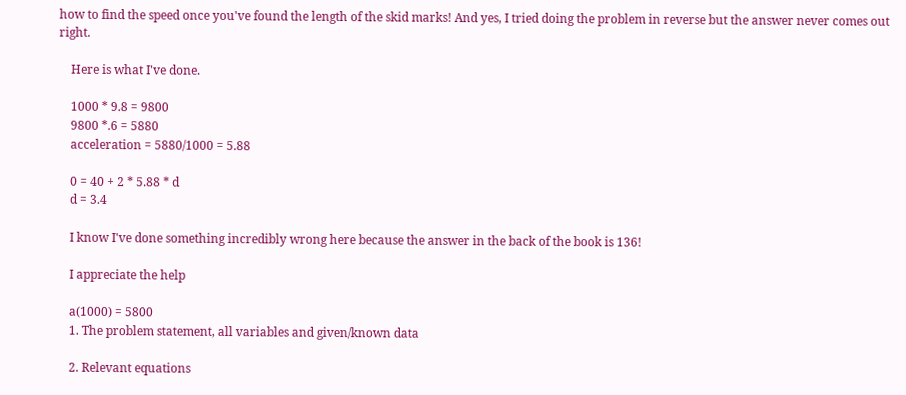how to find the speed once you've found the length of the skid marks! And yes, I tried doing the problem in reverse but the answer never comes out right.

    Here is what I've done.

    1000 * 9.8 = 9800
    9800 *.6 = 5880
    acceleration = 5880/1000 = 5.88

    0 = 40 + 2 * 5.88 * d
    d = 3.4

    I know I've done something incredibly wrong here because the answer in the back of the book is 136!

    I appreciate the help

    a(1000) = 5800
    1. The problem statement, all variables and given/known data

    2. Relevant equations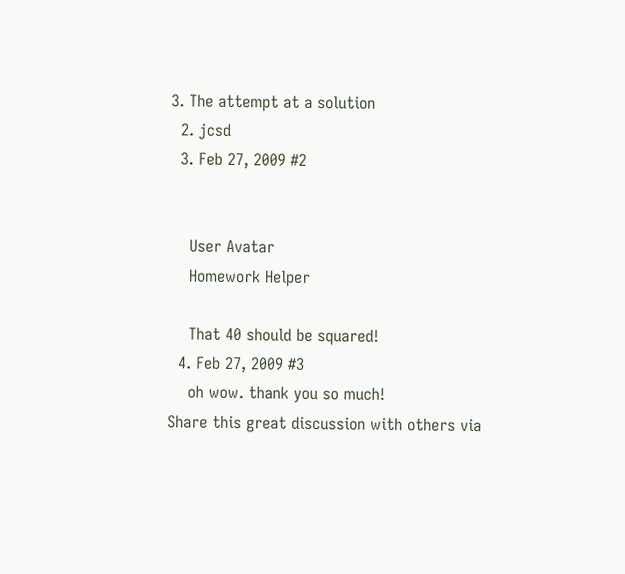3. The attempt at a solution
  2. jcsd
  3. Feb 27, 2009 #2


    User Avatar
    Homework Helper

    That 40 should be squared!
  4. Feb 27, 2009 #3
    oh wow. thank you so much!
Share this great discussion with others via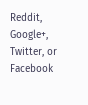Reddit, Google+, Twitter, or Facebook